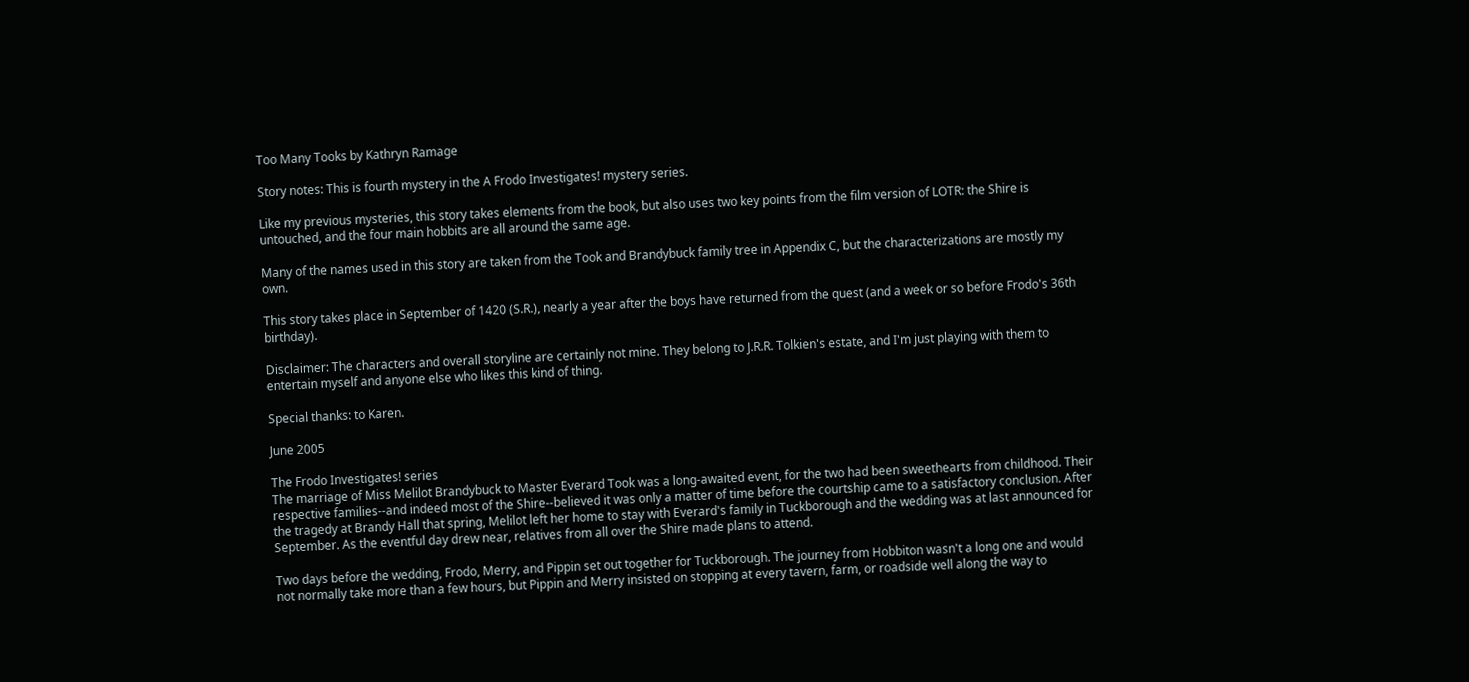Too Many Tooks by Kathryn Ramage

Story notes: This is fourth mystery in the A Frodo Investigates! mystery series.

Like my previous mysteries, this story takes elements from the book, but also uses two key points from the film version of LOTR: the Shire is untouched, and the four main hobbits are all around the same age.

Many of the names used in this story are taken from the Took and Brandybuck family tree in Appendix C, but the characterizations are mostly my own.

This story takes place in September of 1420 (S.R.), nearly a year after the boys have returned from the quest (and a week or so before Frodo's 36th birthday).

Disclaimer: The characters and overall storyline are certainly not mine. They belong to J.R.R. Tolkien's estate, and I'm just playing with them to entertain myself and anyone else who likes this kind of thing.

Special thanks: to Karen.

June 2005

The Frodo Investigates! series
The marriage of Miss Melilot Brandybuck to Master Everard Took was a long-awaited event, for the two had been sweethearts from childhood. Their respective families--and indeed most of the Shire--believed it was only a matter of time before the courtship came to a satisfactory conclusion. After the tragedy at Brandy Hall that spring, Melilot left her home to stay with Everard's family in Tuckborough and the wedding was at last announced for September. As the eventful day drew near, relatives from all over the Shire made plans to attend.

Two days before the wedding, Frodo, Merry, and Pippin set out together for Tuckborough. The journey from Hobbiton wasn't a long one and would not normally take more than a few hours, but Pippin and Merry insisted on stopping at every tavern, farm, or roadside well along the way to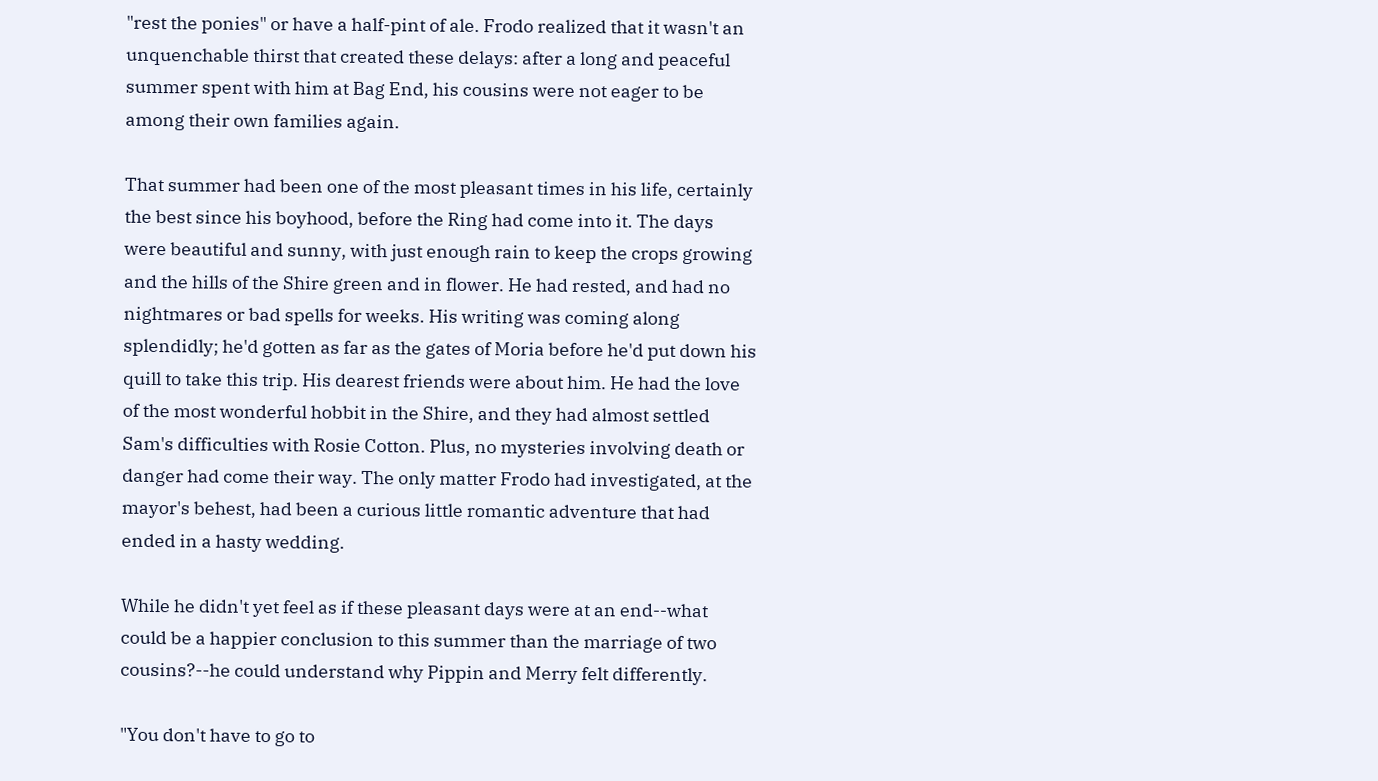"rest the ponies" or have a half-pint of ale. Frodo realized that it wasn't an unquenchable thirst that created these delays: after a long and peaceful summer spent with him at Bag End, his cousins were not eager to be among their own families again.

That summer had been one of the most pleasant times in his life, certainly the best since his boyhood, before the Ring had come into it. The days were beautiful and sunny, with just enough rain to keep the crops growing and the hills of the Shire green and in flower. He had rested, and had no nightmares or bad spells for weeks. His writing was coming along splendidly; he'd gotten as far as the gates of Moria before he'd put down his quill to take this trip. His dearest friends were about him. He had the love of the most wonderful hobbit in the Shire, and they had almost settled Sam's difficulties with Rosie Cotton. Plus, no mysteries involving death or danger had come their way. The only matter Frodo had investigated, at the mayor's behest, had been a curious little romantic adventure that had ended in a hasty wedding.

While he didn't yet feel as if these pleasant days were at an end--what could be a happier conclusion to this summer than the marriage of two cousins?--he could understand why Pippin and Merry felt differently.

"You don't have to go to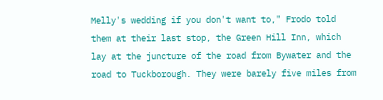Melly's wedding if you don't want to," Frodo told them at their last stop, the Green Hill Inn, which lay at the juncture of the road from Bywater and the road to Tuckborough. They were barely five miles from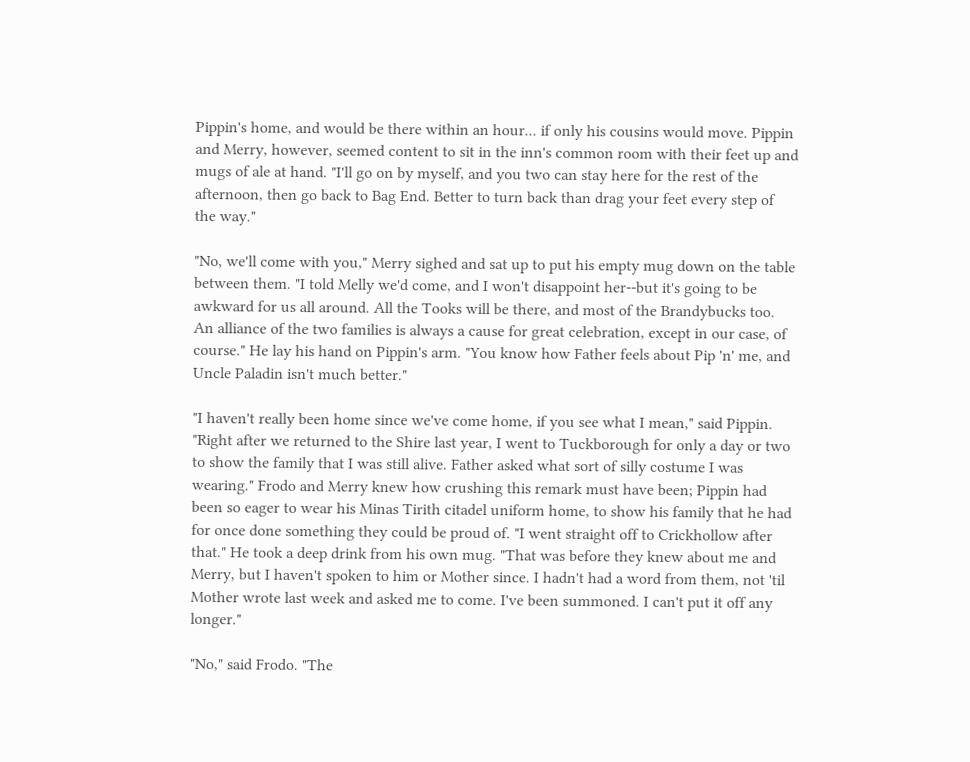Pippin's home, and would be there within an hour... if only his cousins would move. Pippin and Merry, however, seemed content to sit in the inn's common room with their feet up and mugs of ale at hand. "I'll go on by myself, and you two can stay here for the rest of the afternoon, then go back to Bag End. Better to turn back than drag your feet every step of the way."

"No, we'll come with you," Merry sighed and sat up to put his empty mug down on the table between them. "I told Melly we'd come, and I won't disappoint her--but it's going to be awkward for us all around. All the Tooks will be there, and most of the Brandybucks too. An alliance of the two families is always a cause for great celebration, except in our case, of course." He lay his hand on Pippin's arm. "You know how Father feels about Pip 'n' me, and Uncle Paladin isn't much better."

"I haven't really been home since we've come home, if you see what I mean," said Pippin. "Right after we returned to the Shire last year, I went to Tuckborough for only a day or two to show the family that I was still alive. Father asked what sort of silly costume I was wearing." Frodo and Merry knew how crushing this remark must have been; Pippin had been so eager to wear his Minas Tirith citadel uniform home, to show his family that he had for once done something they could be proud of. "I went straight off to Crickhollow after that." He took a deep drink from his own mug. "That was before they knew about me and Merry, but I haven't spoken to him or Mother since. I hadn't had a word from them, not 'til Mother wrote last week and asked me to come. I've been summoned. I can't put it off any longer."

"No," said Frodo. "The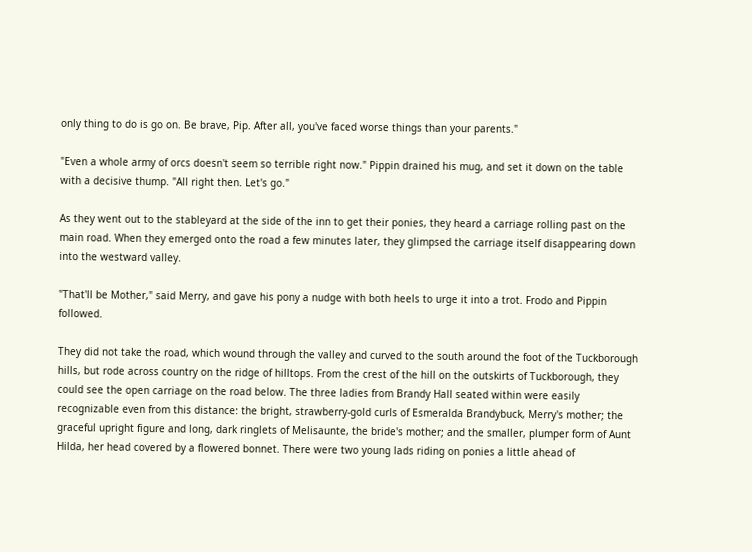only thing to do is go on. Be brave, Pip. After all, you've faced worse things than your parents."

"Even a whole army of orcs doesn't seem so terrible right now." Pippin drained his mug, and set it down on the table with a decisive thump. "All right then. Let's go."

As they went out to the stableyard at the side of the inn to get their ponies, they heard a carriage rolling past on the main road. When they emerged onto the road a few minutes later, they glimpsed the carriage itself disappearing down into the westward valley.

"That'll be Mother," said Merry, and gave his pony a nudge with both heels to urge it into a trot. Frodo and Pippin followed.

They did not take the road, which wound through the valley and curved to the south around the foot of the Tuckborough hills, but rode across country on the ridge of hilltops. From the crest of the hill on the outskirts of Tuckborough, they could see the open carriage on the road below. The three ladies from Brandy Hall seated within were easily recognizable even from this distance: the bright, strawberry-gold curls of Esmeralda Brandybuck, Merry's mother; the graceful upright figure and long, dark ringlets of Melisaunte, the bride's mother; and the smaller, plumper form of Aunt Hilda, her head covered by a flowered bonnet. There were two young lads riding on ponies a little ahead of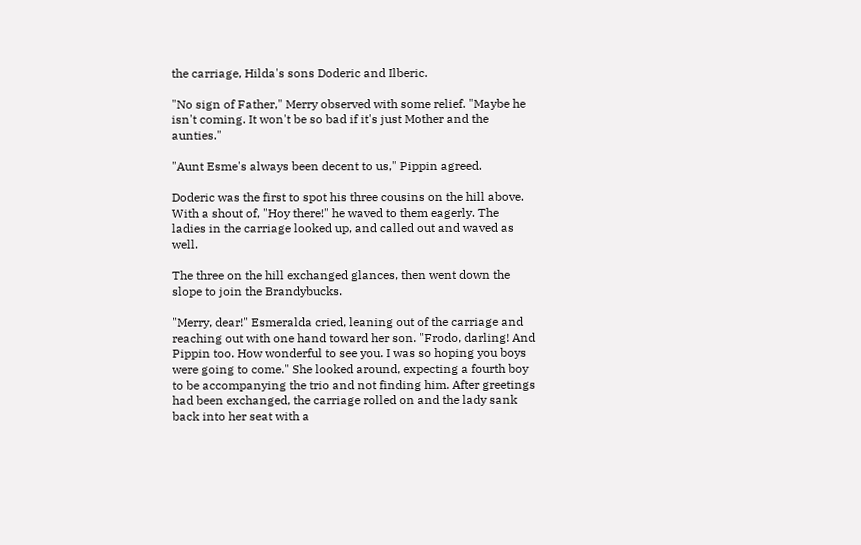the carriage, Hilda's sons Doderic and Ilberic.

"No sign of Father," Merry observed with some relief. "Maybe he isn't coming. It won't be so bad if it's just Mother and the aunties."

"Aunt Esme's always been decent to us," Pippin agreed.

Doderic was the first to spot his three cousins on the hill above. With a shout of, "Hoy there!" he waved to them eagerly. The ladies in the carriage looked up, and called out and waved as well.

The three on the hill exchanged glances, then went down the slope to join the Brandybucks.

"Merry, dear!" Esmeralda cried, leaning out of the carriage and reaching out with one hand toward her son. "Frodo, darling! And Pippin too. How wonderful to see you. I was so hoping you boys were going to come." She looked around, expecting a fourth boy to be accompanying the trio and not finding him. After greetings had been exchanged, the carriage rolled on and the lady sank back into her seat with a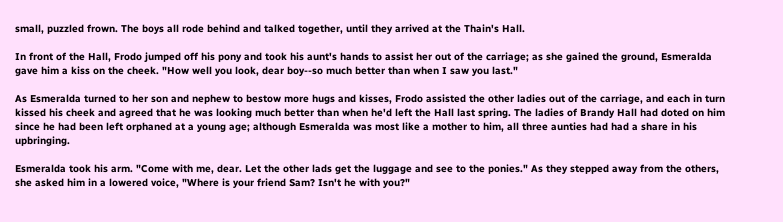small, puzzled frown. The boys all rode behind and talked together, until they arrived at the Thain's Hall.

In front of the Hall, Frodo jumped off his pony and took his aunt's hands to assist her out of the carriage; as she gained the ground, Esmeralda gave him a kiss on the cheek. "How well you look, dear boy--so much better than when I saw you last."

As Esmeralda turned to her son and nephew to bestow more hugs and kisses, Frodo assisted the other ladies out of the carriage, and each in turn kissed his cheek and agreed that he was looking much better than when he'd left the Hall last spring. The ladies of Brandy Hall had doted on him since he had been left orphaned at a young age; although Esmeralda was most like a mother to him, all three aunties had had a share in his upbringing.

Esmeralda took his arm. "Come with me, dear. Let the other lads get the luggage and see to the ponies." As they stepped away from the others, she asked him in a lowered voice, "Where is your friend Sam? Isn't he with you?"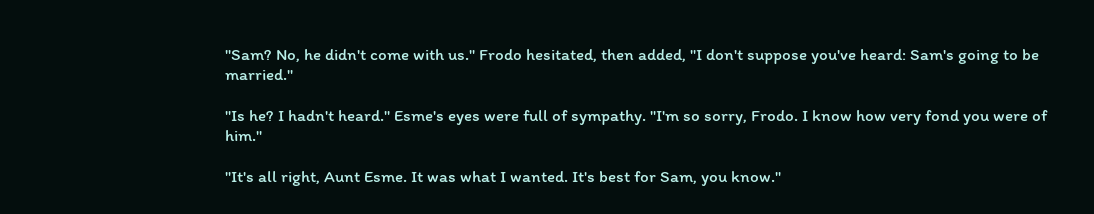"Sam? No, he didn't come with us." Frodo hesitated, then added, "I don't suppose you've heard: Sam's going to be married."

"Is he? I hadn't heard." Esme's eyes were full of sympathy. "I'm so sorry, Frodo. I know how very fond you were of him."

"It's all right, Aunt Esme. It was what I wanted. It's best for Sam, you know."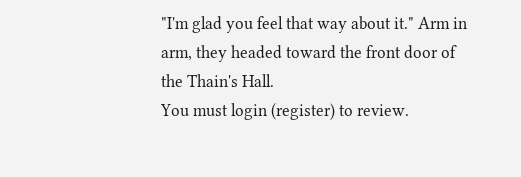"I'm glad you feel that way about it." Arm in arm, they headed toward the front door of the Thain's Hall.
You must login (register) to review.